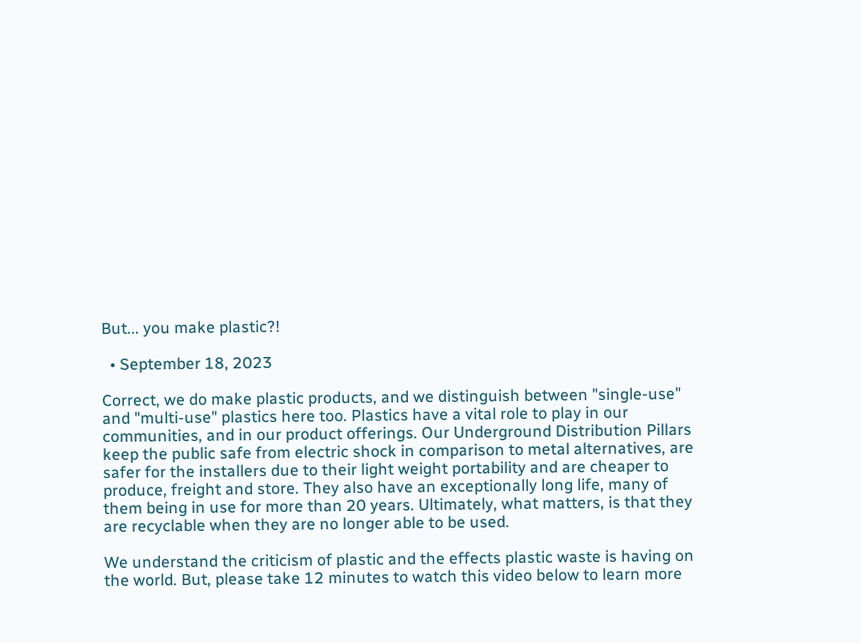But... you make plastic?!

  • September 18, 2023

Correct, we do make plastic products, and we distinguish between "single-use" and "multi-use" plastics here too. Plastics have a vital role to play in our communities, and in our product offerings. Our Underground Distribution Pillars keep the public safe from electric shock in comparison to metal alternatives, are safer for the installers due to their light weight portability and are cheaper to produce, freight and store. They also have an exceptionally long life, many of them being in use for more than 20 years. Ultimately, what matters, is that they are recyclable when they are no longer able to be used.

We understand the criticism of plastic and the effects plastic waste is having on the world. But, please take 12 minutes to watch this video below to learn more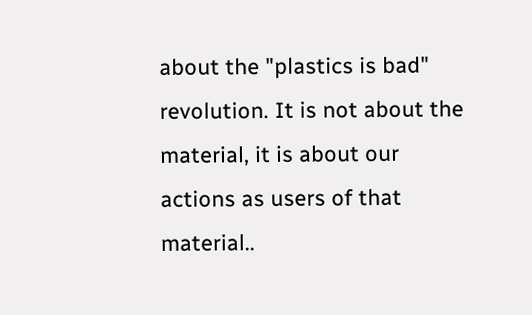about the "plastics is bad" revolution. It is not about the material, it is about our actions as users of that material..